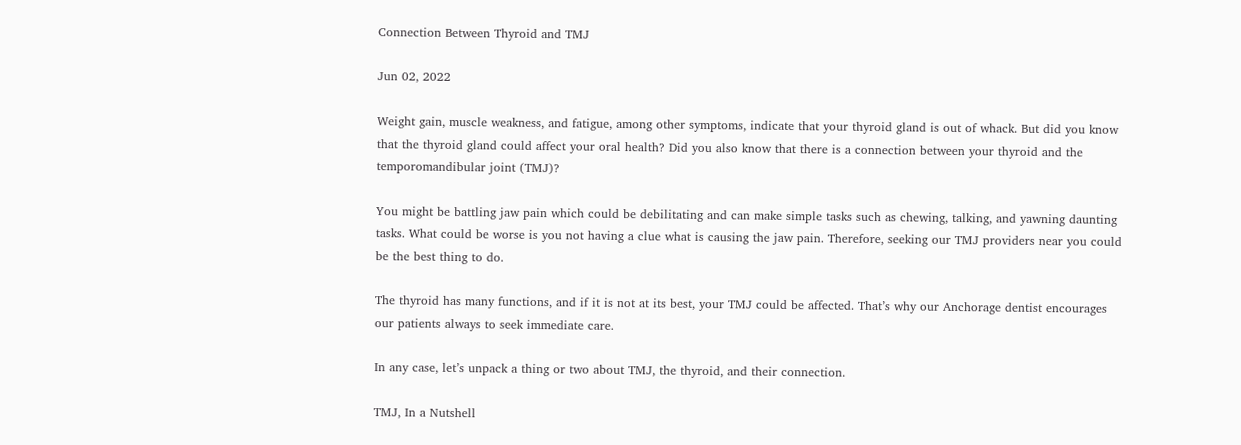Connection Between Thyroid and TMJ

Jun 02, 2022

Weight gain, muscle weakness, and fatigue, among other symptoms, indicate that your thyroid gland is out of whack. But did you know that the thyroid gland could affect your oral health? Did you also know that there is a connection between your thyroid and the temporomandibular joint (TMJ)?

You might be battling jaw pain which could be debilitating and can make simple tasks such as chewing, talking, and yawning daunting tasks. What could be worse is you not having a clue what is causing the jaw pain. Therefore, seeking our TMJ providers near you could be the best thing to do.

The thyroid has many functions, and if it is not at its best, your TMJ could be affected. That’s why our Anchorage dentist encourages our patients always to seek immediate care.

In any case, let’s unpack a thing or two about TMJ, the thyroid, and their connection.

TMJ, In a Nutshell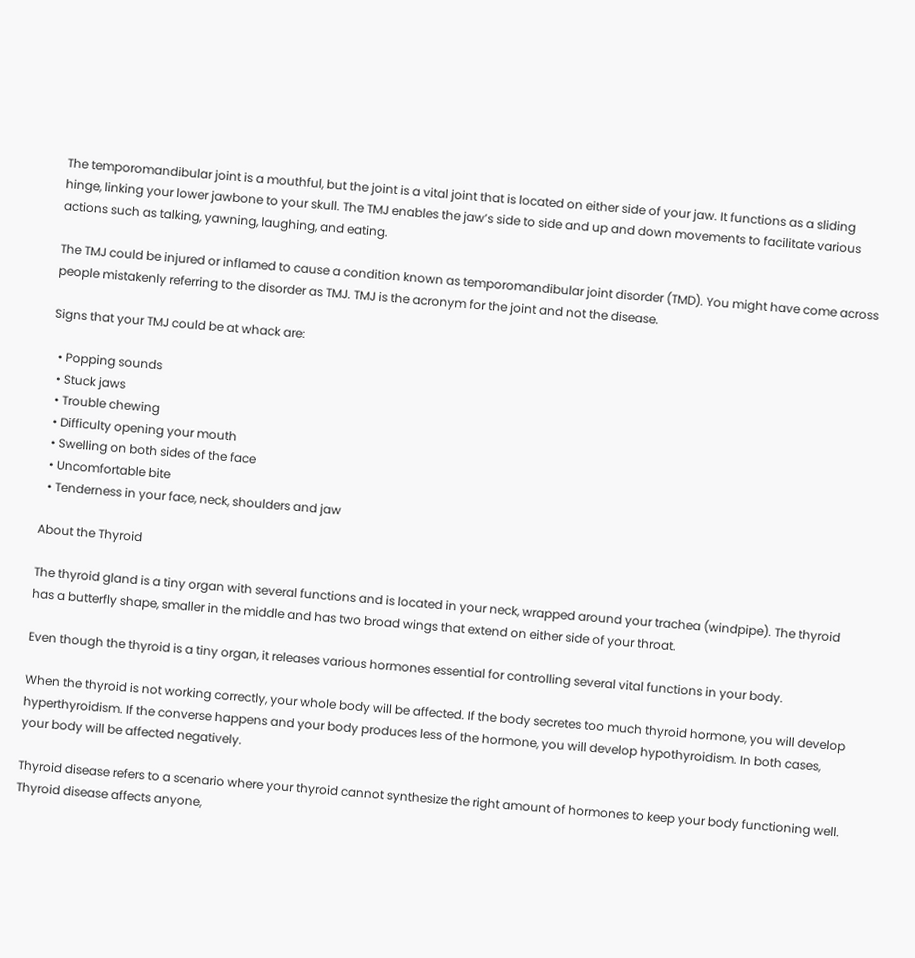The temporomandibular joint is a mouthful, but the joint is a vital joint that is located on either side of your jaw. It functions as a sliding hinge, linking your lower jawbone to your skull. The TMJ enables the jaw’s side to side and up and down movements to facilitate various actions such as talking, yawning, laughing, and eating.

The TMJ could be injured or inflamed to cause a condition known as temporomandibular joint disorder (TMD). You might have come across people mistakenly referring to the disorder as TMJ. TMJ is the acronym for the joint and not the disease.

Signs that your TMJ could be at whack are:

  • Popping sounds
  • Stuck jaws
  • Trouble chewing
  • Difficulty opening your mouth
  • Swelling on both sides of the face
  • Uncomfortable bite
  • Tenderness in your face, neck, shoulders and jaw

About the Thyroid

The thyroid gland is a tiny organ with several functions and is located in your neck, wrapped around your trachea (windpipe). The thyroid has a butterfly shape, smaller in the middle and has two broad wings that extend on either side of your throat.

Even though the thyroid is a tiny organ, it releases various hormones essential for controlling several vital functions in your body.

When the thyroid is not working correctly, your whole body will be affected. If the body secretes too much thyroid hormone, you will develop hyperthyroidism. If the converse happens and your body produces less of the hormone, you will develop hypothyroidism. In both cases, your body will be affected negatively.

Thyroid disease refers to a scenario where your thyroid cannot synthesize the right amount of hormones to keep your body functioning well. Thyroid disease affects anyone,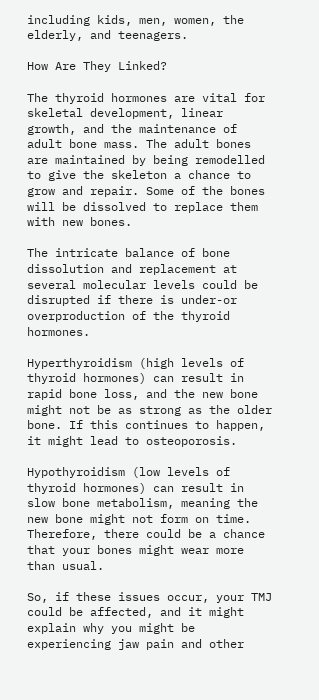including kids, men, women, the elderly, and teenagers.

How Are They Linked?

The thyroid hormones are vital for skeletal development, linear growth, and the maintenance of adult bone mass. The adult bones are maintained by being remodelled to give the skeleton a chance to grow and repair. Some of the bones will be dissolved to replace them with new bones.

The intricate balance of bone dissolution and replacement at several molecular levels could be disrupted if there is under-or overproduction of the thyroid hormones.

Hyperthyroidism (high levels of thyroid hormones) can result in rapid bone loss, and the new bone might not be as strong as the older bone. If this continues to happen, it might lead to osteoporosis.

Hypothyroidism (low levels of thyroid hormones) can result in slow bone metabolism, meaning the new bone might not form on time. Therefore, there could be a chance that your bones might wear more than usual.

So, if these issues occur, your TMJ could be affected, and it might explain why you might be experiencing jaw pain and other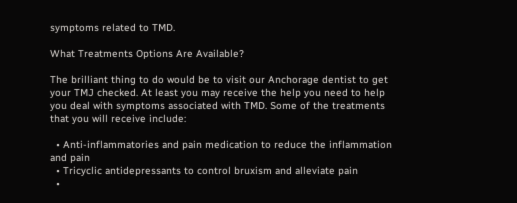symptoms related to TMD.

What Treatments Options Are Available?

The brilliant thing to do would be to visit our Anchorage dentist to get your TMJ checked. At least you may receive the help you need to help you deal with symptoms associated with TMD. Some of the treatments that you will receive include:

  • Anti-inflammatories and pain medication to reduce the inflammation and pain
  • Tricyclic antidepressants to control bruxism and alleviate pain
  •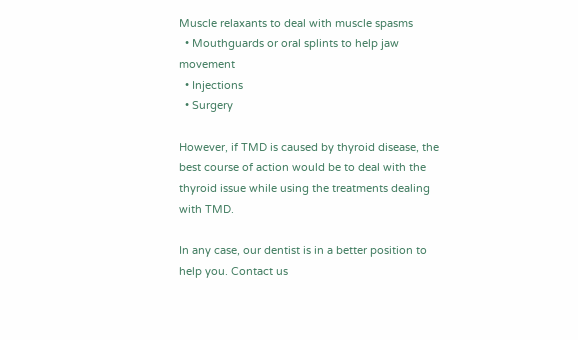Muscle relaxants to deal with muscle spasms
  • Mouthguards or oral splints to help jaw movement
  • Injections
  • Surgery

However, if TMD is caused by thyroid disease, the best course of action would be to deal with the thyroid issue while using the treatments dealing with TMD.

In any case, our dentist is in a better position to help you. Contact us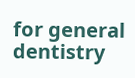for general dentistry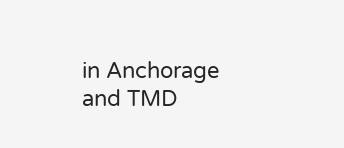in Anchorage and TMD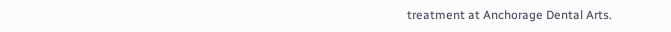treatment at Anchorage Dental Arts.